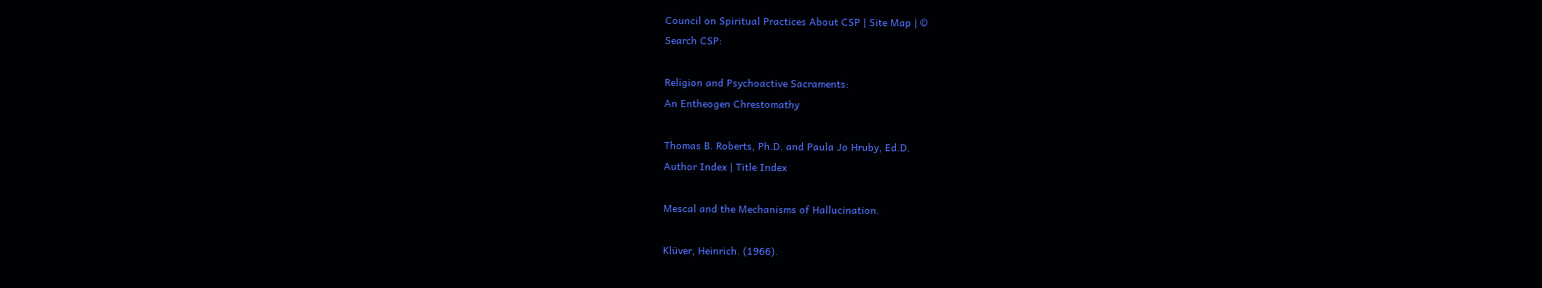Council on Spiritual Practices About CSP | Site Map | ©
Search CSP:

Religion and Psychoactive Sacraments:
An Entheogen Chrestomathy

Thomas B. Roberts, Ph.D. and Paula Jo Hruby, Ed.D.
Author Index | Title Index

Mescal and the Mechanisms of Hallucination.

Klüver, Heinrich. (1966).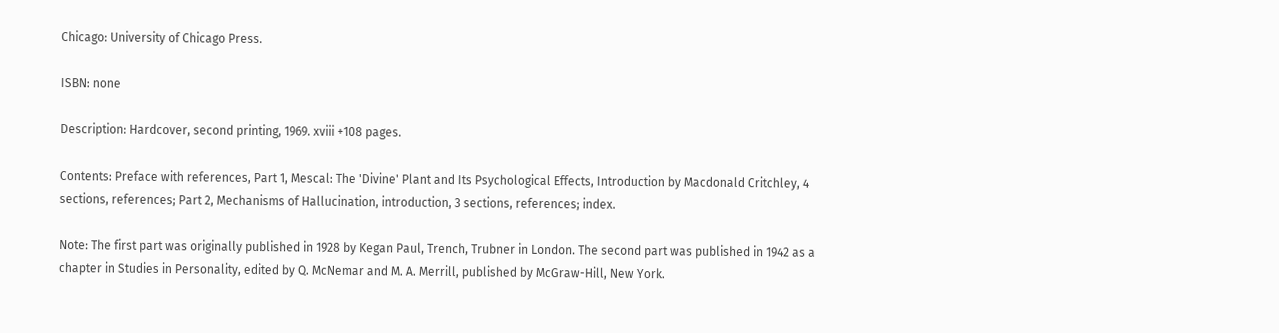Chicago: University of Chicago Press.

ISBN: none

Description: Hardcover, second printing, 1969. xviii +108 pages.

Contents: Preface with references, Part 1, Mescal: The 'Divine' Plant and Its Psychological Effects, Introduction by Macdonald Critchley, 4 sections, references; Part 2, Mechanisms of Hallucination, introduction, 3 sections, references; index.

Note: The first part was originally published in 1928 by Kegan Paul, Trench, Trubner in London. The second part was published in 1942 as a chapter in Studies in Personality, edited by Q. McNemar and M. A. Merrill, published by McGraw-Hill, New York.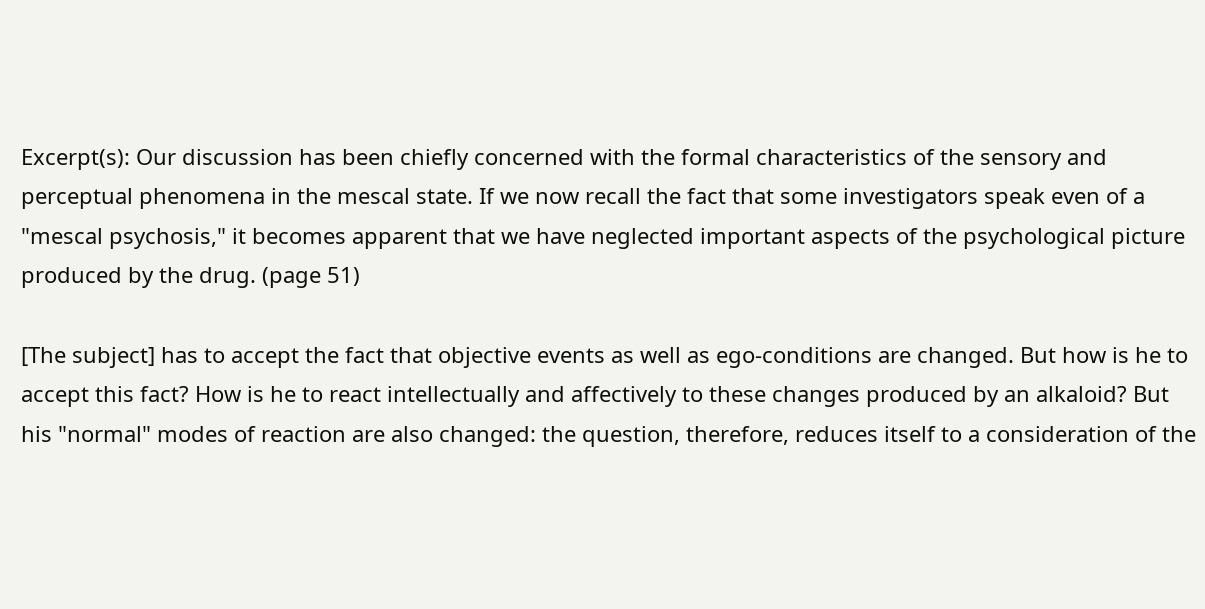Excerpt(s): Our discussion has been chiefly concerned with the formal characteristics of the sensory and perceptual phenomena in the mescal state. If we now recall the fact that some investigators speak even of a "mescal psychosis," it becomes apparent that we have neglected important aspects of the psychological picture produced by the drug. (page 51)

[The subject] has to accept the fact that objective events as well as ego-conditions are changed. But how is he to accept this fact? How is he to react intellectually and affectively to these changes produced by an alkaloid? But his "normal" modes of reaction are also changed: the question, therefore, reduces itself to a consideration of the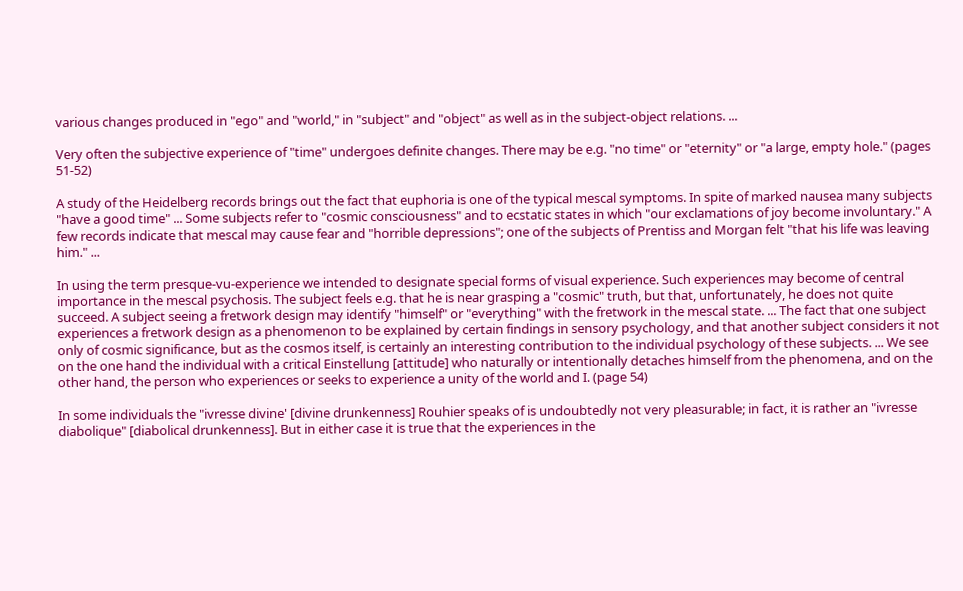various changes produced in "ego" and "world," in "subject" and "object" as well as in the subject-object relations. ...

Very often the subjective experience of "time" undergoes definite changes. There may be e.g. "no time" or "eternity" or "a large, empty hole." (pages 51-52)

A study of the Heidelberg records brings out the fact that euphoria is one of the typical mescal symptoms. In spite of marked nausea many subjects "have a good time" ... Some subjects refer to "cosmic consciousness" and to ecstatic states in which "our exclamations of joy become involuntary." A few records indicate that mescal may cause fear and "horrible depressions"; one of the subjects of Prentiss and Morgan felt "that his life was leaving him." ...

In using the term presque-vu-experience we intended to designate special forms of visual experience. Such experiences may become of central importance in the mescal psychosis. The subject feels e.g. that he is near grasping a "cosmic" truth, but that, unfortunately, he does not quite succeed. A subject seeing a fretwork design may identify "himself" or "everything" with the fretwork in the mescal state. ... The fact that one subject experiences a fretwork design as a phenomenon to be explained by certain findings in sensory psychology, and that another subject considers it not only of cosmic significance, but as the cosmos itself, is certainly an interesting contribution to the individual psychology of these subjects. ... We see on the one hand the individual with a critical Einstellung [attitude] who naturally or intentionally detaches himself from the phenomena, and on the other hand, the person who experiences or seeks to experience a unity of the world and I. (page 54)

In some individuals the "ivresse divine' [divine drunkenness] Rouhier speaks of is undoubtedly not very pleasurable; in fact, it is rather an "ivresse diabolique" [diabolical drunkenness]. But in either case it is true that the experiences in the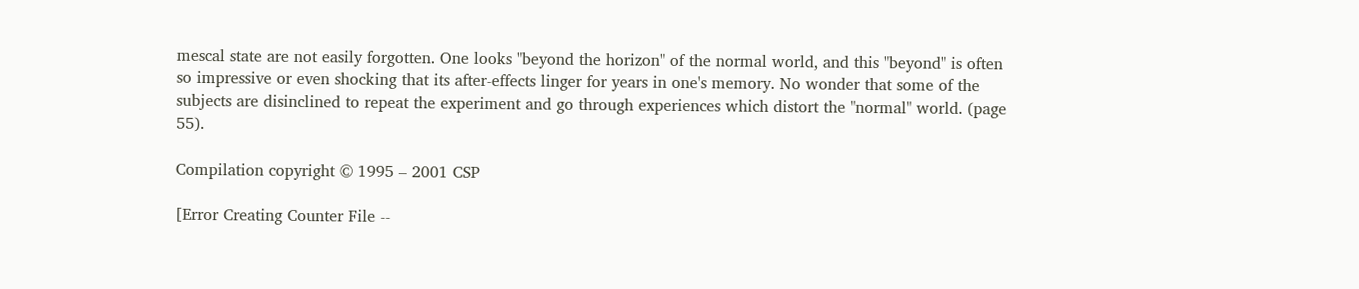mescal state are not easily forgotten. One looks "beyond the horizon" of the normal world, and this "beyond" is often so impressive or even shocking that its after-effects linger for years in one's memory. No wonder that some of the subjects are disinclined to repeat the experiment and go through experiences which distort the "normal" world. (page 55).

Compilation copyright © 1995 – 2001 CSP

[Error Creating Counter File --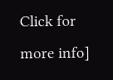Click for more info]